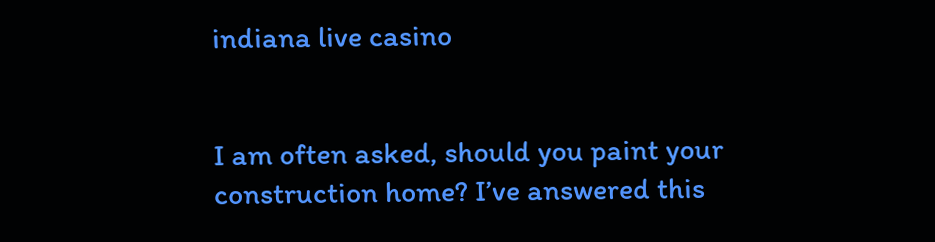indiana live casino


I am often asked, should you paint your construction home? I’ve answered this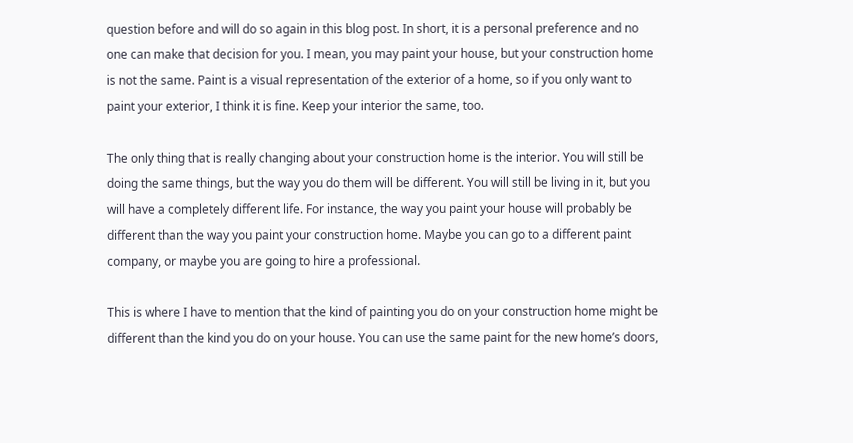question before and will do so again in this blog post. In short, it is a personal preference and no one can make that decision for you. I mean, you may paint your house, but your construction home is not the same. Paint is a visual representation of the exterior of a home, so if you only want to paint your exterior, I think it is fine. Keep your interior the same, too.

The only thing that is really changing about your construction home is the interior. You will still be doing the same things, but the way you do them will be different. You will still be living in it, but you will have a completely different life. For instance, the way you paint your house will probably be different than the way you paint your construction home. Maybe you can go to a different paint company, or maybe you are going to hire a professional.

This is where I have to mention that the kind of painting you do on your construction home might be different than the kind you do on your house. You can use the same paint for the new home’s doors,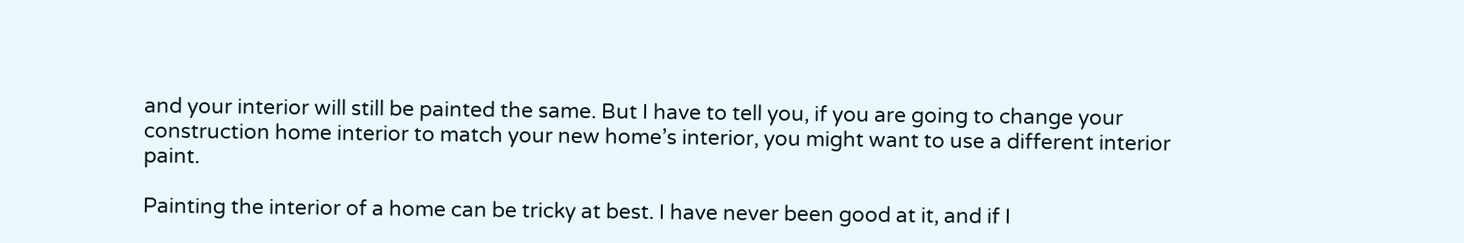and your interior will still be painted the same. But I have to tell you, if you are going to change your construction home interior to match your new home’s interior, you might want to use a different interior paint.

Painting the interior of a home can be tricky at best. I have never been good at it, and if I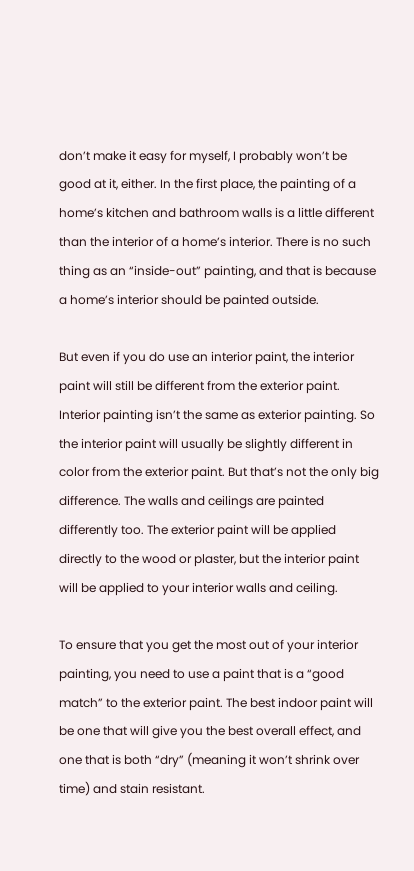don’t make it easy for myself, I probably won’t be good at it, either. In the first place, the painting of a home’s kitchen and bathroom walls is a little different than the interior of a home’s interior. There is no such thing as an “inside-out” painting, and that is because a home’s interior should be painted outside.

But even if you do use an interior paint, the interior paint will still be different from the exterior paint. Interior painting isn’t the same as exterior painting. So the interior paint will usually be slightly different in color from the exterior paint. But that’s not the only big difference. The walls and ceilings are painted differently too. The exterior paint will be applied directly to the wood or plaster, but the interior paint will be applied to your interior walls and ceiling.

To ensure that you get the most out of your interior painting, you need to use a paint that is a “good match” to the exterior paint. The best indoor paint will be one that will give you the best overall effect, and one that is both “dry” (meaning it won’t shrink over time) and stain resistant.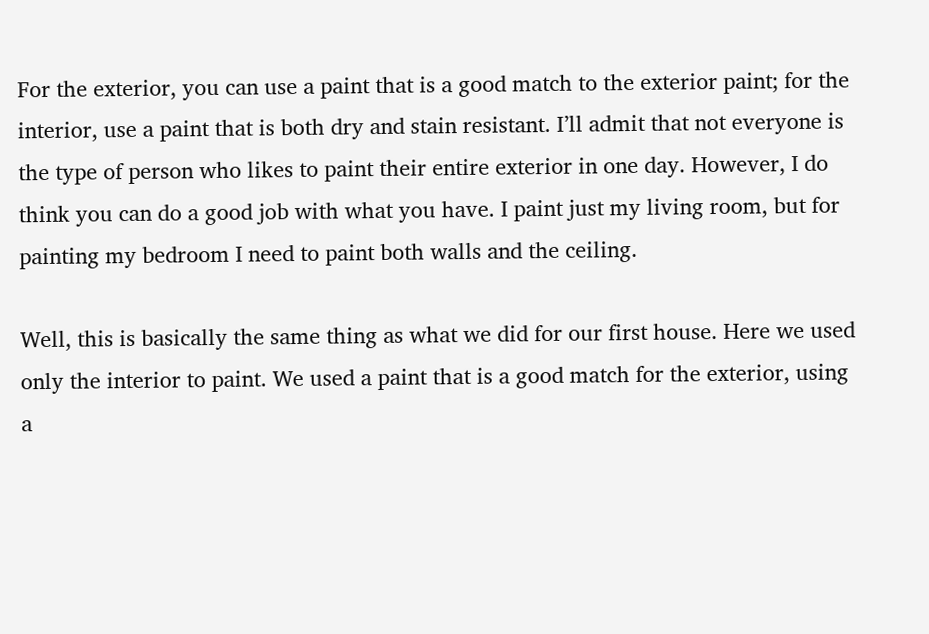For the exterior, you can use a paint that is a good match to the exterior paint; for the interior, use a paint that is both dry and stain resistant. I’ll admit that not everyone is the type of person who likes to paint their entire exterior in one day. However, I do think you can do a good job with what you have. I paint just my living room, but for painting my bedroom I need to paint both walls and the ceiling.

Well, this is basically the same thing as what we did for our first house. Here we used only the interior to paint. We used a paint that is a good match for the exterior, using a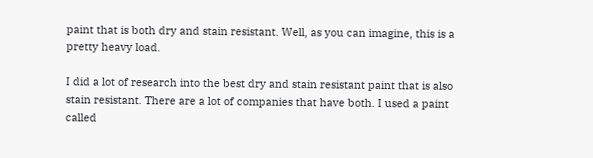paint that is both dry and stain resistant. Well, as you can imagine, this is a pretty heavy load.

I did a lot of research into the best dry and stain resistant paint that is also stain resistant. There are a lot of companies that have both. I used a paint called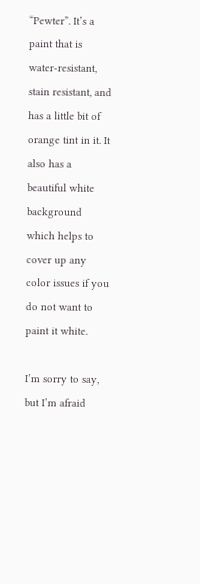“Pewter”. It’s a paint that is water-resistant, stain resistant, and has a little bit of orange tint in it. It also has a beautiful white background which helps to cover up any color issues if you do not want to paint it white.

I’m sorry to say, but I’m afraid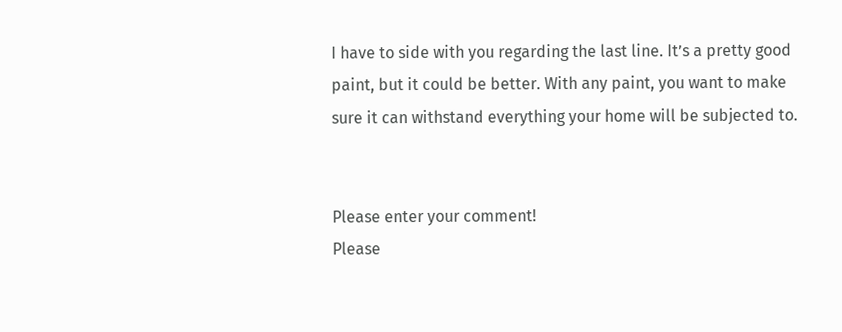I have to side with you regarding the last line. It’s a pretty good paint, but it could be better. With any paint, you want to make sure it can withstand everything your home will be subjected to.


Please enter your comment!
Please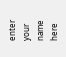enter your name here